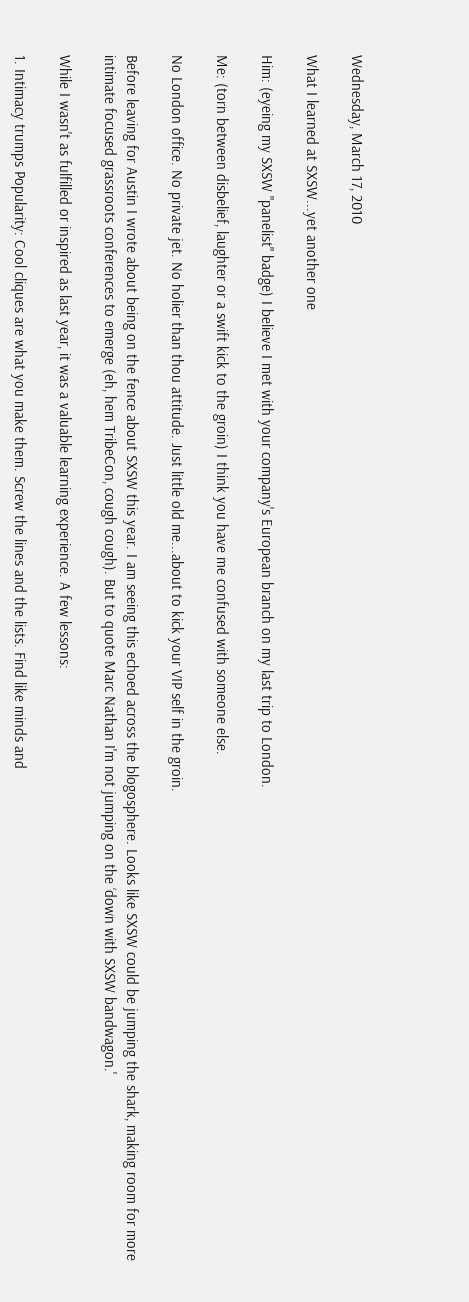Wednesday, March 17, 2010

What I learned at SXSW...yet another one

Him: (eyeing my SXSW "panelist" badge) I believe I met with your company's European branch on my last trip to London.

Me: (torn between disbelief, laughter or a swift kick to the groin) I think you have me confused with someone else.

No London office. No private jet. No holier than thou attitude. Just little old me...about to kick your VIP self in the groin.

Before leaving for Austin I wrote about being on the fence about SXSW this year. I am seeing this echoed across the blogosphere. Looks like SXSW could be jumping the shark, making room for more intimate focused grassroots conferences to emerge (eh, hem TribeCon, cough cough). But to quote Marc Nathan I'm not jumping on the ‘down with SXSW bandwagon.'

While I wasn't as fulfilled or inspired as last year, it was a valuable learning experience. A few lessons:

1. Intimacy trumps Popularity: Cool cliques are what you make them. Screw the lines and the lists. Find like minds and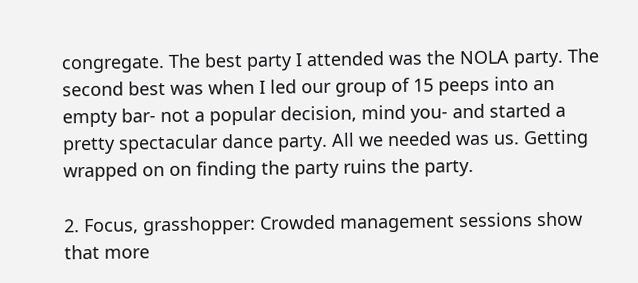congregate. The best party I attended was the NOLA party. The second best was when I led our group of 15 peeps into an empty bar- not a popular decision, mind you- and started a pretty spectacular dance party. All we needed was us. Getting wrapped on on finding the party ruins the party.

2. Focus, grasshopper: Crowded management sessions show that more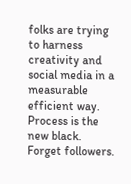folks are trying to harness creativity and social media in a measurable efficient way. Process is the new black. Forget followers.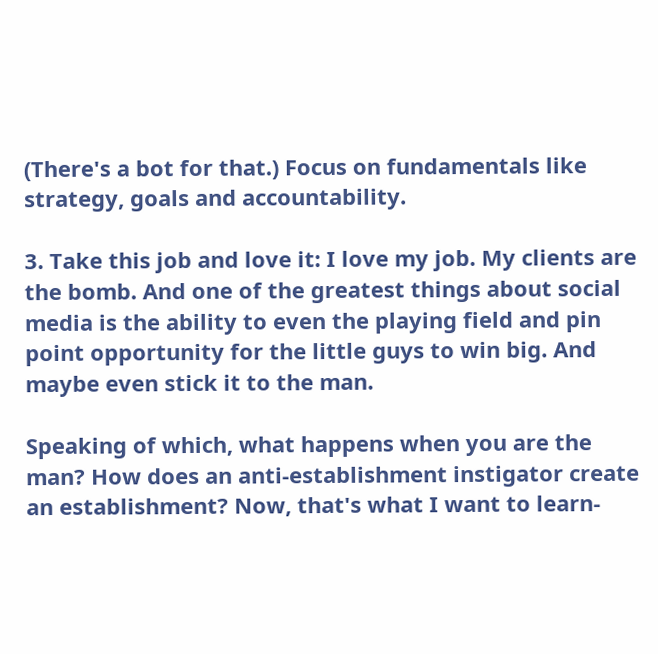(There's a bot for that.) Focus on fundamentals like strategy, goals and accountability.

3. Take this job and love it: I love my job. My clients are the bomb. And one of the greatest things about social media is the ability to even the playing field and pin point opportunity for the little guys to win big. And maybe even stick it to the man.

Speaking of which, what happens when you are the man? How does an anti-establishment instigator create an establishment? Now, that's what I want to learn-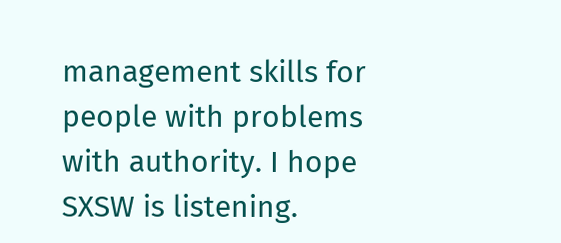management skills for people with problems with authority. I hope SXSW is listening.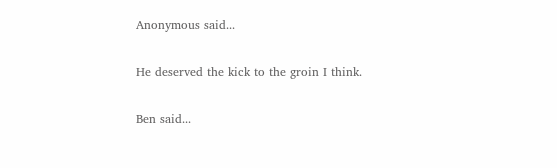Anonymous said...

He deserved the kick to the groin I think.

Ben said...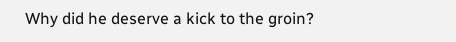Why did he deserve a kick to the groin?